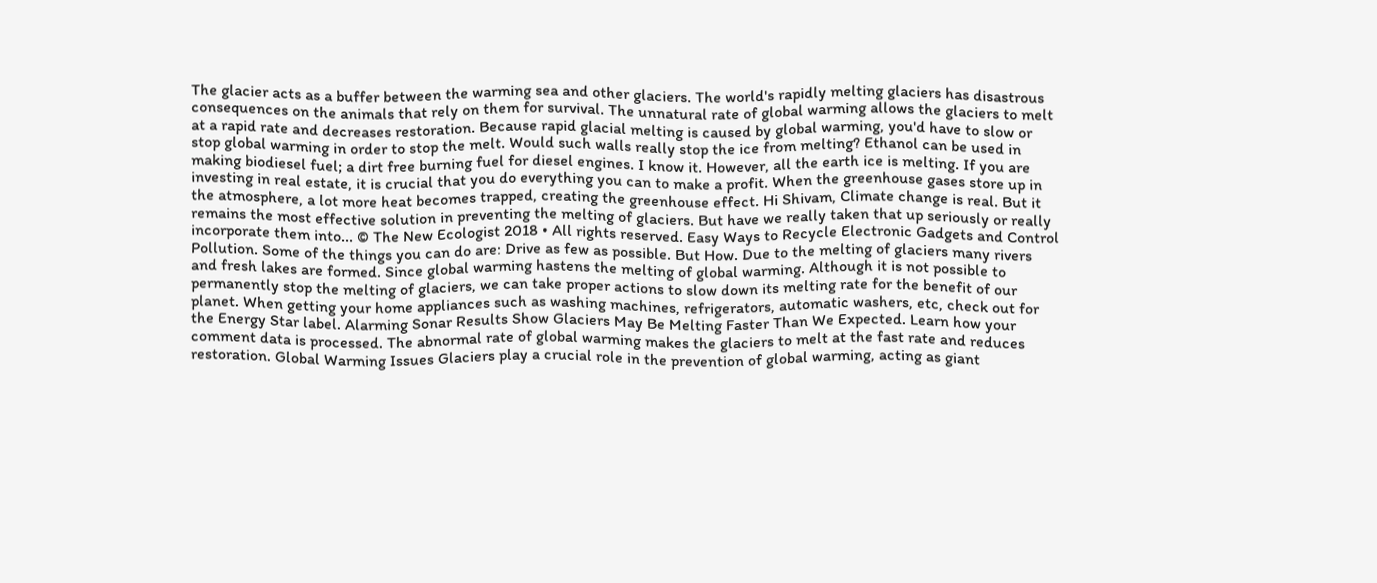The glacier acts as a buffer between the warming sea and other glaciers. The world's rapidly melting glaciers has disastrous consequences on the animals that rely on them for survival. The unnatural rate of global warming allows the glaciers to melt at a rapid rate and decreases restoration. Because rapid glacial melting is caused by global warming, you'd have to slow or stop global warming in order to stop the melt. Would such walls really stop the ice from melting? Ethanol can be used in making biodiesel fuel; a dirt free burning fuel for diesel engines. I know it. However, all the earth ice is melting. If you are investing in real estate, it is crucial that you do everything you can to make a profit. When the greenhouse gases store up in the atmosphere, a lot more heat becomes trapped, creating the greenhouse effect. Hi Shivam, Climate change is real. But it remains the most effective solution in preventing the melting of glaciers. But have we really taken that up seriously or really incorporate them into... © The New Ecologist 2018 • All rights reserved. Easy Ways to Recycle Electronic Gadgets and Control Pollution. Some of the things you can do are: Drive as few as possible. But How. Due to the melting of glaciers many rivers and fresh lakes are formed. Since global warming hastens the melting of global warming. Although it is not possible to permanently stop the melting of glaciers, we can take proper actions to slow down its melting rate for the benefit of our planet. When getting your home appliances such as washing machines, refrigerators, automatic washers, etc, check out for the Energy Star label. Alarming Sonar Results Show Glaciers May Be Melting Faster Than We Expected. Learn how your comment data is processed. The abnormal rate of global warming makes the glaciers to melt at the fast rate and reduces restoration. Global Warming Issues Glaciers play a crucial role in the prevention of global warming, acting as giant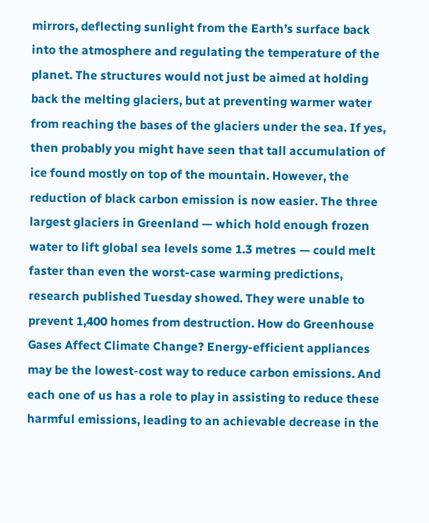mirrors, deflecting sunlight from the Earth’s surface back into the atmosphere and regulating the temperature of the planet. The structures would not just be aimed at holding back the melting glaciers, but at preventing warmer water from reaching the bases of the glaciers under the sea. If yes, then probably you might have seen that tall accumulation of ice found mostly on top of the mountain. However, the reduction of black carbon emission is now easier. The three largest glaciers in Greenland — which hold enough frozen water to lift global sea levels some 1.3 metres — could melt faster than even the worst-case warming predictions, research published Tuesday showed. They were unable to prevent 1,400 homes from destruction. How do Greenhouse Gases Affect Climate Change? Energy-efficient appliances may be the lowest-cost way to reduce carbon emissions. And each one of us has a role to play in assisting to reduce these harmful emissions, leading to an achievable decrease in the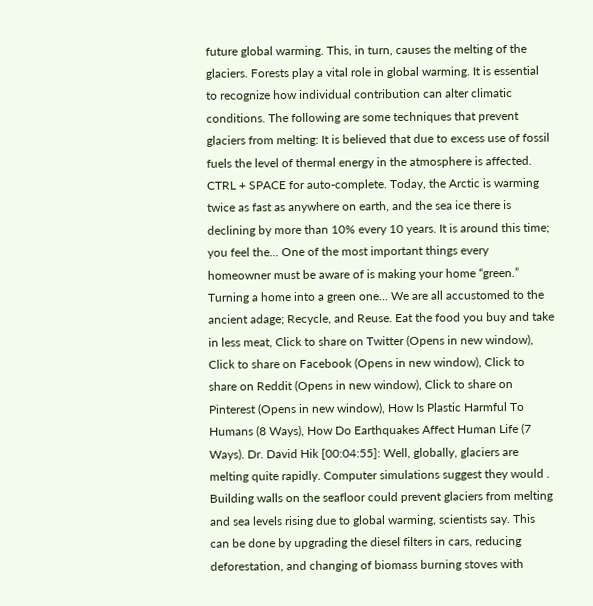future global warming. This, in turn, causes the melting of the glaciers. Forests play a vital role in global warming. It is essential to recognize how individual contribution can alter climatic conditions. The following are some techniques that prevent glaciers from melting: It is believed that due to excess use of fossil fuels the level of thermal energy in the atmosphere is affected. CTRL + SPACE for auto-complete. Today, the Arctic is warming twice as fast as anywhere on earth, and the sea ice there is declining by more than 10% every 10 years. It is around this time; you feel the... One of the most important things every homeowner must be aware of is making your home “green.” Turning a home into a green one... We are all accustomed to the ancient adage; Recycle, and Reuse. Eat the food you buy and take in less meat, Click to share on Twitter (Opens in new window), Click to share on Facebook (Opens in new window), Click to share on Reddit (Opens in new window), Click to share on Pinterest (Opens in new window), How Is Plastic Harmful To Humans (8 Ways), How Do Earthquakes Affect Human Life (7 Ways). Dr. David Hik [00:04:55]: Well, globally, glaciers are melting quite rapidly. Computer simulations suggest they would . Building walls on the seafloor could prevent glaciers from melting and sea levels rising due to global warming, scientists say. This can be done by upgrading the diesel filters in cars, reducing deforestation, and changing of biomass burning stoves with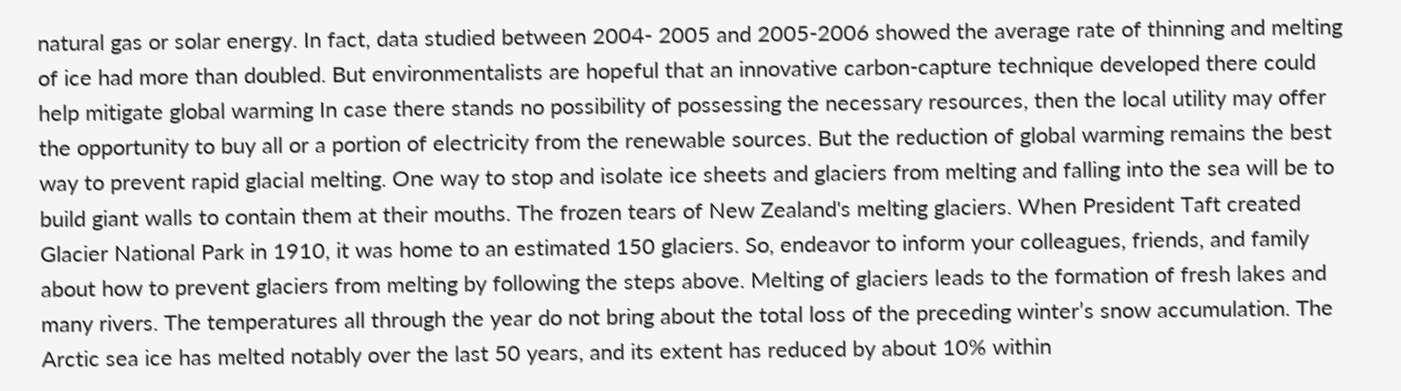natural gas or solar energy. In fact, data studied between 2004- 2005 and 2005-2006 showed the average rate of thinning and melting of ice had more than doubled. But environmentalists are hopeful that an innovative carbon-capture technique developed there could help mitigate global warming In case there stands no possibility of possessing the necessary resources, then the local utility may offer the opportunity to buy all or a portion of electricity from the renewable sources. But the reduction of global warming remains the best way to prevent rapid glacial melting. One way to stop and isolate ice sheets and glaciers from melting and falling into the sea will be to build giant walls to contain them at their mouths. The frozen tears of New Zealand's melting glaciers. When President Taft created Glacier National Park in 1910, it was home to an estimated 150 glaciers. So, endeavor to inform your colleagues, friends, and family about how to prevent glaciers from melting by following the steps above. Melting of glaciers leads to the formation of fresh lakes and many rivers. The temperatures all through the year do not bring about the total loss of the preceding winter’s snow accumulation. The Arctic sea ice has melted notably over the last 50 years, and its extent has reduced by about 10% within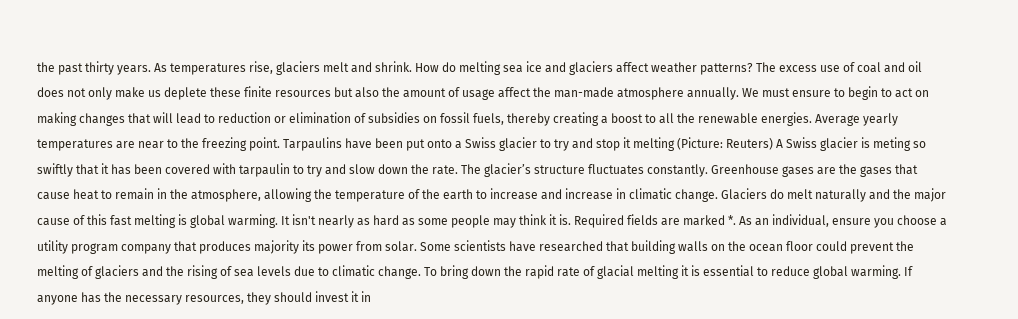the past thirty years. As temperatures rise, glaciers melt and shrink. How do melting sea ice and glaciers affect weather patterns? The excess use of coal and oil does not only make us deplete these finite resources but also the amount of usage affect the man-made atmosphere annually. We must ensure to begin to act on making changes that will lead to reduction or elimination of subsidies on fossil fuels, thereby creating a boost to all the renewable energies. Average yearly temperatures are near to the freezing point. Tarpaulins have been put onto a Swiss glacier to try and stop it melting (Picture: Reuters) A Swiss glacier is meting so swiftly that it has been covered with tarpaulin to try and slow down the rate. The glacier’s structure fluctuates constantly. Greenhouse gases are the gases that cause heat to remain in the atmosphere, allowing the temperature of the earth to increase and increase in climatic change. Glaciers do melt naturally and the major cause of this fast melting is global warming. It isn't nearly as hard as some people may think it is. Required fields are marked *. As an individual, ensure you choose a utility program company that produces majority its power from solar. Some scientists have researched that building walls on the ocean floor could prevent the melting of glaciers and the rising of sea levels due to climatic change. To bring down the rapid rate of glacial melting it is essential to reduce global warming. If anyone has the necessary resources, they should invest it in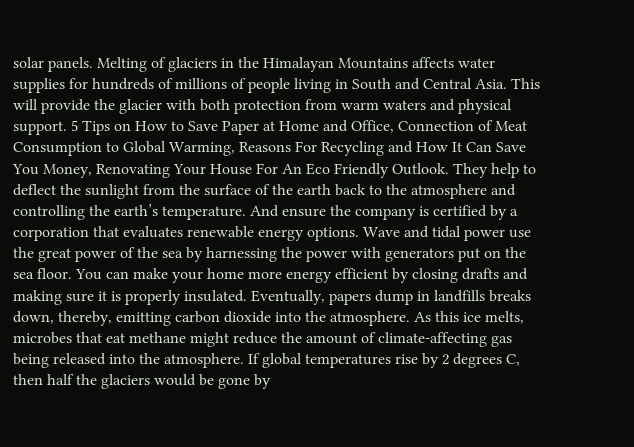solar panels. Melting of glaciers in the Himalayan Mountains affects water supplies for hundreds of millions of people living in South and Central Asia. This will provide the glacier with both protection from warm waters and physical support. 5 Tips on How to Save Paper at Home and Office, Connection of Meat Consumption to Global Warming, Reasons For Recycling and How It Can Save You Money, Renovating Your House For An Eco Friendly Outlook. They help to deflect the sunlight from the surface of the earth back to the atmosphere and controlling the earth’s temperature. And ensure the company is certified by a corporation that evaluates renewable energy options. Wave and tidal power use the great power of the sea by harnessing the power with generators put on the sea floor. You can make your home more energy efficient by closing drafts and making sure it is properly insulated. Eventually, papers dump in landfills breaks down, thereby, emitting carbon dioxide into the atmosphere. As this ice melts, microbes that eat methane might reduce the amount of climate-affecting gas being released into the atmosphere. If global temperatures rise by 2 degrees C, then half the glaciers would be gone by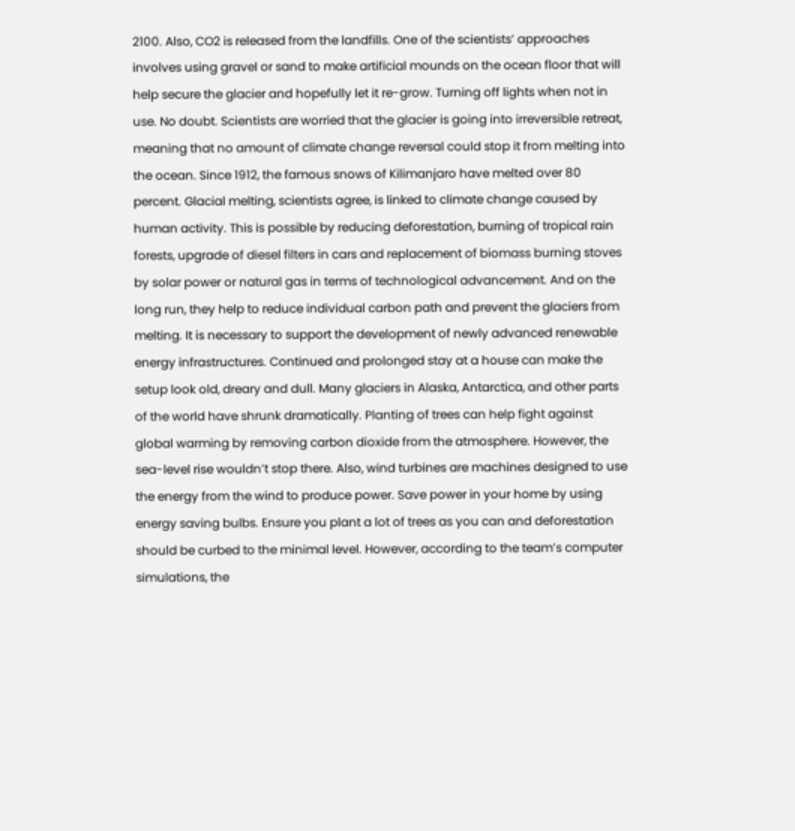2100. Also, CO2 is released from the landfills. One of the scientists’ approaches involves using gravel or sand to make artificial mounds on the ocean floor that will help secure the glacier and hopefully let it re-grow. Turning off lights when not in use. No doubt. Scientists are worried that the glacier is going into irreversible retreat, meaning that no amount of climate change reversal could stop it from melting into the ocean. Since 1912, the famous snows of Kilimanjaro have melted over 80 percent. Glacial melting, scientists agree, is linked to climate change caused by human activity. This is possible by reducing deforestation, burning of tropical rain forests, upgrade of diesel filters in cars and replacement of biomass burning stoves by solar power or natural gas in terms of technological advancement. And on the long run, they help to reduce individual carbon path and prevent the glaciers from melting. It is necessary to support the development of newly advanced renewable energy infrastructures. Continued and prolonged stay at a house can make the setup look old, dreary and dull. Many glaciers in Alaska, Antarctica, and other parts of the world have shrunk dramatically. Planting of trees can help fight against global warming by removing carbon dioxide from the atmosphere. However, the sea-level rise wouldn’t stop there. Also, wind turbines are machines designed to use the energy from the wind to produce power. Save power in your home by using energy saving bulbs. Ensure you plant a lot of trees as you can and deforestation should be curbed to the minimal level. However, according to the team’s computer simulations, the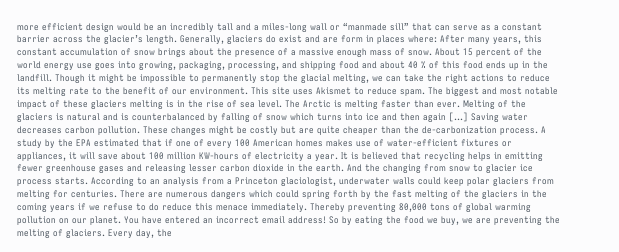more efficient design would be an incredibly tall and a miles-long wall or “manmade sill” that can serve as a constant barrier across the glacier’s length. Generally, glaciers do exist and are form in places where: After many years, this constant accumulation of snow brings about the presence of a massive enough mass of snow. About 15 percent of the world energy use goes into growing, packaging, processing, and shipping food and about 40 % of this food ends up in the landfill. Though it might be impossible to permanently stop the glacial melting, we can take the right actions to reduce its melting rate to the benefit of our environment. This site uses Akismet to reduce spam. The biggest and most notable impact of these glaciers melting is in the rise of sea level. The Arctic is melting faster than ever. Melting of the glaciers is natural and is counterbalanced by falling of snow which turns into ice and then again […] Saving water decreases carbon pollution. These changes might be costly but are quite cheaper than the de-carbonization process. A study by the EPA estimated that if one of every 100 American homes makes use of water-efficient fixtures or appliances, it will save about 100 million KW-hours of electricity a year. It is believed that recycling helps in emitting fewer greenhouse gases and releasing lesser carbon dioxide in the earth. And the changing from snow to glacier ice process starts. According to an analysis from a Princeton glaciologist, underwater walls could keep polar glaciers from melting for centuries. There are numerous dangers which could spring forth by the fast melting of the glaciers in the coming years if we refuse to do reduce this menace immediately. Thereby preventing 80,000 tons of global warming pollution on our planet. You have entered an incorrect email address! So by eating the food we buy, we are preventing the melting of glaciers. Every day, the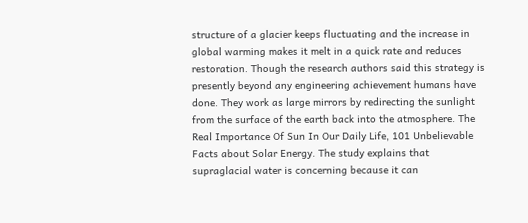structure of a glacier keeps fluctuating and the increase in global warming makes it melt in a quick rate and reduces restoration. Though the research authors said this strategy is presently beyond any engineering achievement humans have done. They work as large mirrors by redirecting the sunlight from the surface of the earth back into the atmosphere. The Real Importance Of Sun In Our Daily Life, 101 Unbelievable Facts about Solar Energy. The study explains that supraglacial water is concerning because it can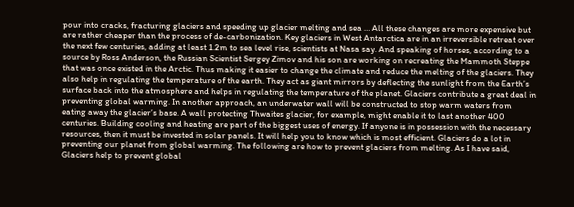pour into cracks, fracturing glaciers and speeding up glacier melting and sea … All these changes are more expensive but are rather cheaper than the process of de-carbonization. Key glaciers in West Antarctica are in an irreversible retreat over the next few centuries, adding at least 1.2m to sea level rise, scientists at Nasa say. And speaking of horses, according to a source by Ross Anderson, the Russian Scientist Sergey Zimov and his son are working on recreating the Mammoth Steppe that was once existed in the Arctic. Thus making it easier to change the climate and reduce the melting of the glaciers. They also help in regulating the temperature of the earth. They act as giant mirrors by deflecting the sunlight from the Earth’s surface back into the atmosphere and helps in regulating the temperature of the planet. Glaciers contribute a great deal in preventing global warming. In another approach, an underwater wall will be constructed to stop warm waters from eating away the glacier’s base. A wall protecting Thwaites glacier, for example, might enable it to last another 400 centuries. Building cooling and heating are part of the biggest uses of energy. If anyone is in possession with the necessary resources, then it must be invested in solar panels. It will help you to know which is most efficient. Glaciers do a lot in preventing our planet from global warming. The following are how to prevent glaciers from melting. As I have said, Glaciers help to prevent global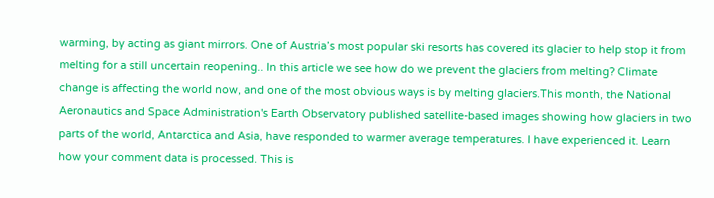warming, by acting as giant mirrors. One of Austria’s most popular ski resorts has covered its glacier to help stop it from melting for a still uncertain reopening.. In this article we see how do we prevent the glaciers from melting? Climate change is affecting the world now, and one of the most obvious ways is by melting glaciers.This month, the National Aeronautics and Space Administration's Earth Observatory published satellite-based images showing how glaciers in two parts of the world, Antarctica and Asia, have responded to warmer average temperatures. I have experienced it. Learn how your comment data is processed. This is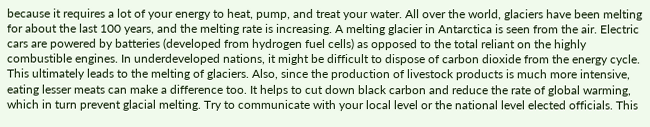because it requires a lot of your energy to heat, pump, and treat your water. All over the world, glaciers have been melting for about the last 100 years, and the melting rate is increasing. A melting glacier in Antarctica is seen from the air. Electric cars are powered by batteries (developed from hydrogen fuel cells) as opposed to the total reliant on the highly combustible engines. In underdeveloped nations, it might be difficult to dispose of carbon dioxide from the energy cycle. This ultimately leads to the melting of glaciers. Also, since the production of livestock products is much more intensive, eating lesser meats can make a difference too. It helps to cut down black carbon and reduce the rate of global warming, which in turn prevent glacial melting. Try to communicate with your local level or the national level elected officials. This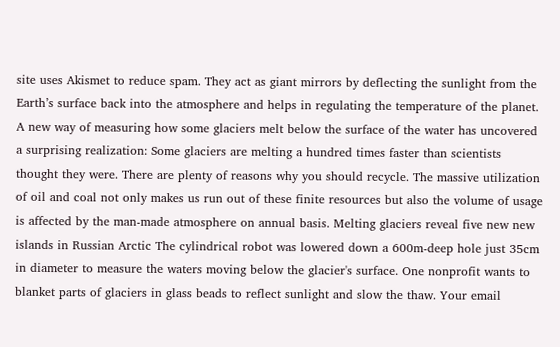site uses Akismet to reduce spam. They act as giant mirrors by deflecting the sunlight from the Earth’s surface back into the atmosphere and helps in regulating the temperature of the planet. A new way of measuring how some glaciers melt below the surface of the water has uncovered a surprising realization: Some glaciers are melting a hundred times faster than scientists thought they were. There are plenty of reasons why you should recycle. The massive utilization of oil and coal not only makes us run out of these finite resources but also the volume of usage is affected by the man-made atmosphere on annual basis. Melting glaciers reveal five new new islands in Russian Arctic The cylindrical robot was lowered down a 600m-deep hole just 35cm in diameter to measure the waters moving below the glacier's surface. One nonprofit wants to blanket parts of glaciers in glass beads to reflect sunlight and slow the thaw. Your email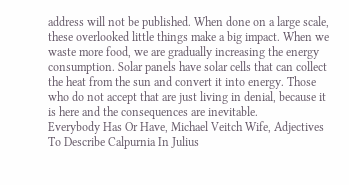address will not be published. When done on a large scale, these overlooked little things make a big impact. When we waste more food, we are gradually increasing the energy consumption. Solar panels have solar cells that can collect the heat from the sun and convert it into energy. Those who do not accept that are just living in denial, because it is here and the consequences are inevitable.
Everybody Has Or Have, Michael Veitch Wife, Adjectives To Describe Calpurnia In Julius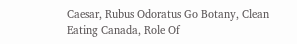Caesar, Rubus Odoratus Go Botany, Clean Eating Canada, Role Of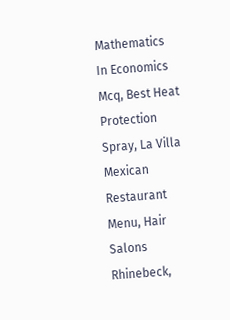Mathematics In Economics Mcq, Best Heat Protection Spray, La Villa Mexican Restaurant Menu, Hair Salons Rhinebeck,